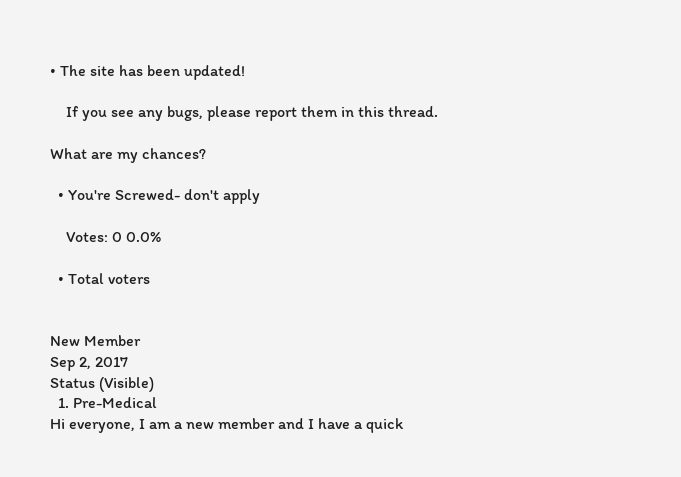• The site has been updated!

    If you see any bugs, please report them in this thread.

What are my chances?

  • You're Screwed- don't apply

    Votes: 0 0.0%

  • Total voters


New Member
Sep 2, 2017
Status (Visible)
  1. Pre-Medical
Hi everyone, I am a new member and I have a quick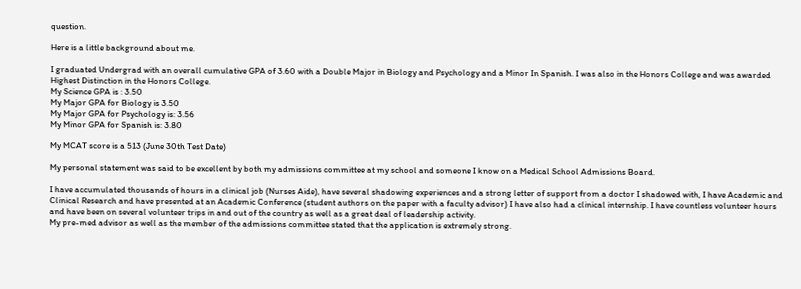question.

Here is a little background about me.

I graduated Undergrad with an overall cumulative GPA of 3.60 with a Double Major in Biology and Psychology and a Minor In Spanish. I was also in the Honors College and was awarded Highest Distinction in the Honors College.
My Science GPA is : 3.50
My Major GPA for Biology is 3.50
My Major GPA for Psychology is: 3.56
My Minor GPA for Spanish is: 3.80

My MCAT score is a 513 (June 30th Test Date)

My personal statement was said to be excellent by both my admissions committee at my school and someone I know on a Medical School Admissions Board.

I have accumulated thousands of hours in a clinical job (Nurses Aide), have several shadowing experiences and a strong letter of support from a doctor I shadowed with, I have Academic and Clinical Research and have presented at an Academic Conference (student authors on the paper with a faculty advisor) I have also had a clinical internship. I have countless volunteer hours and have been on several volunteer trips in and out of the country as well as a great deal of leadership activity.
My pre-med advisor as well as the member of the admissions committee stated that the application is extremely strong.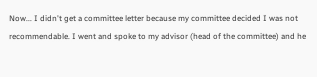Now... I didn't get a committee letter because my committee decided I was not recommendable. I went and spoke to my advisor (head of the committee) and he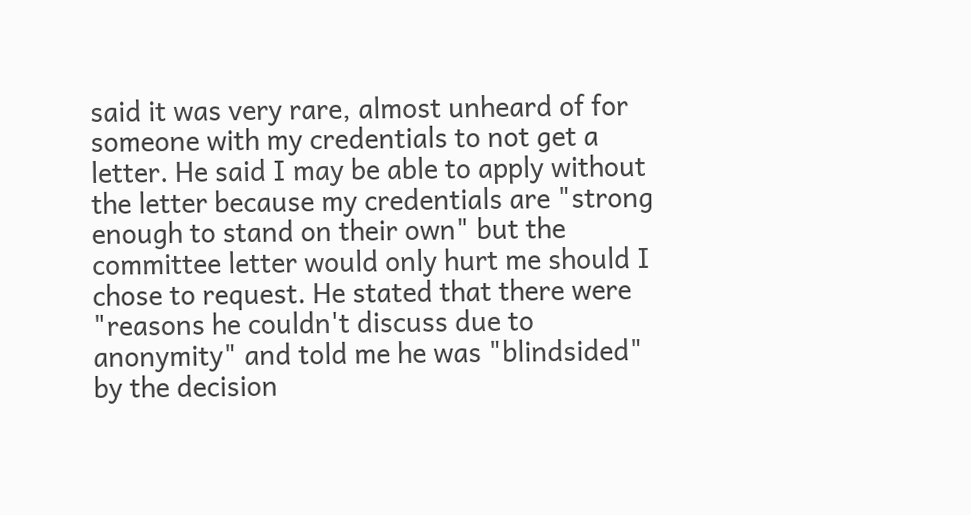said it was very rare, almost unheard of for someone with my credentials to not get a letter. He said I may be able to apply without the letter because my credentials are "strong enough to stand on their own" but the committee letter would only hurt me should I chose to request. He stated that there were "reasons he couldn't discuss due to anonymity" and told me he was "blindsided" by the decision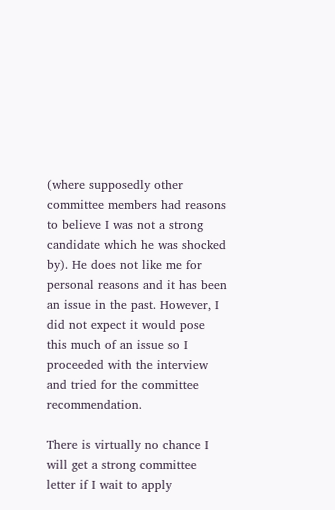(where supposedly other committee members had reasons to believe I was not a strong candidate which he was shocked by). He does not like me for personal reasons and it has been an issue in the past. However, I did not expect it would pose this much of an issue so I proceeded with the interview and tried for the committee recommendation.

There is virtually no chance I will get a strong committee letter if I wait to apply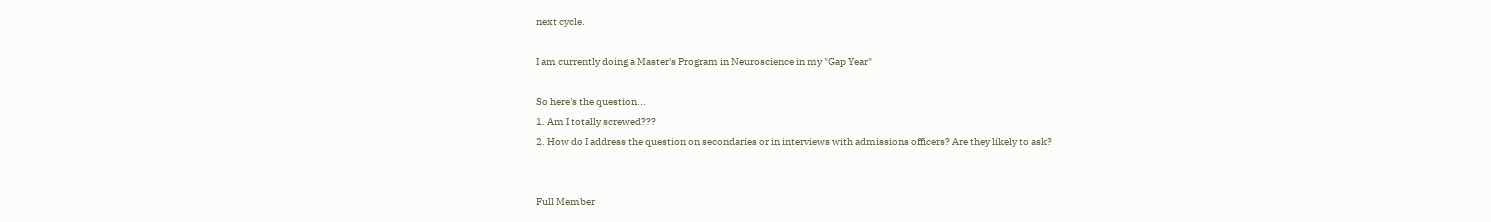next cycle.

I am currently doing a Master's Program in Neuroscience in my "Gap Year"

So here's the question...
1. Am I totally screwed???
2. How do I address the question on secondaries or in interviews with admissions officers? Are they likely to ask?


Full Member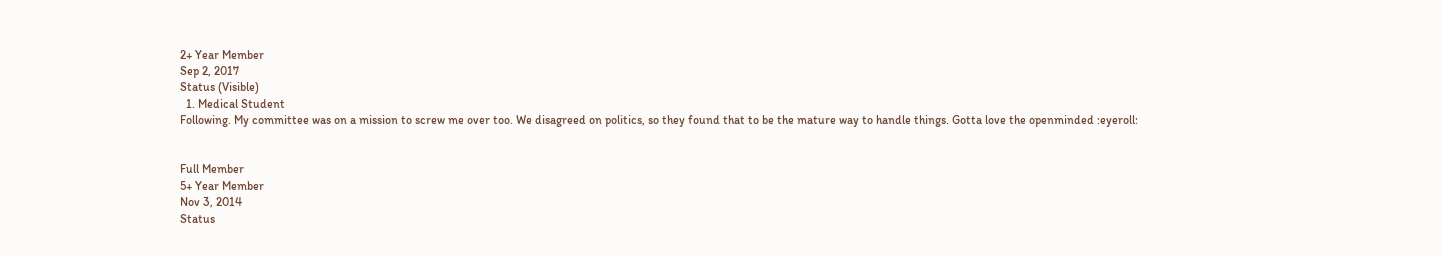2+ Year Member
Sep 2, 2017
Status (Visible)
  1. Medical Student
Following. My committee was on a mission to screw me over too. We disagreed on politics, so they found that to be the mature way to handle things. Gotta love the openminded :eyeroll:


Full Member
5+ Year Member
Nov 3, 2014
Status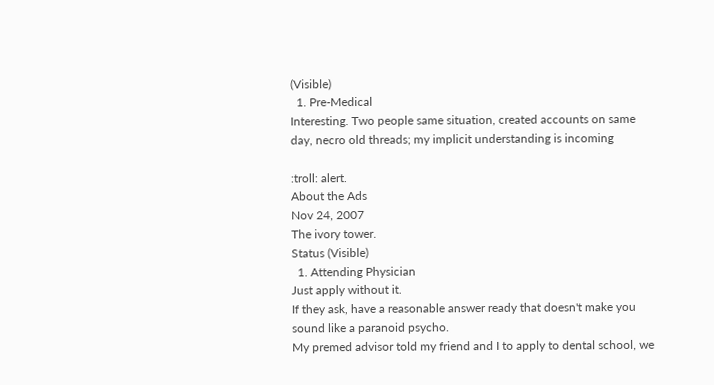(Visible)
  1. Pre-Medical
Interesting. Two people same situation, created accounts on same day, necro old threads; my implicit understanding is incoming

:troll: alert.
About the Ads
Nov 24, 2007
The ivory tower.
Status (Visible)
  1. Attending Physician
Just apply without it.
If they ask, have a reasonable answer ready that doesn't make you sound like a paranoid psycho.
My premed advisor told my friend and I to apply to dental school, we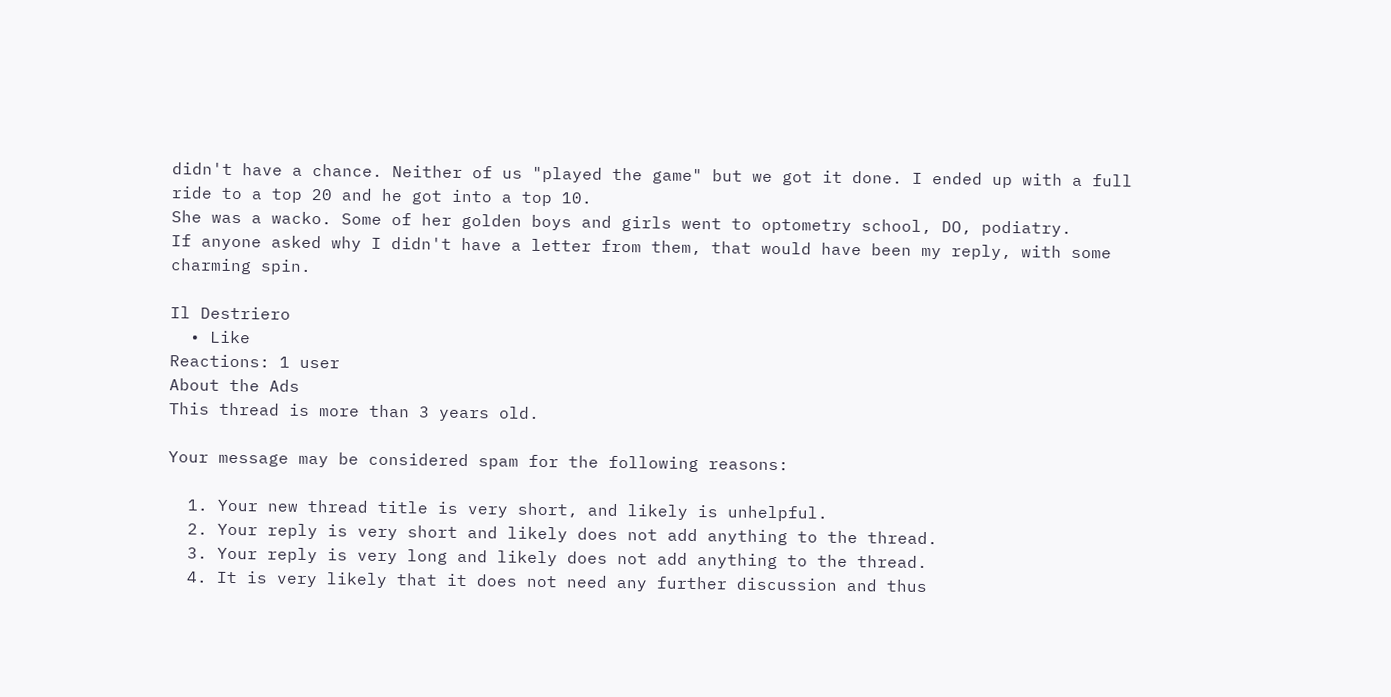didn't have a chance. Neither of us "played the game" but we got it done. I ended up with a full ride to a top 20 and he got into a top 10.
She was a wacko. Some of her golden boys and girls went to optometry school, DO, podiatry.
If anyone asked why I didn't have a letter from them, that would have been my reply, with some charming spin.

Il Destriero
  • Like
Reactions: 1 user
About the Ads
This thread is more than 3 years old.

Your message may be considered spam for the following reasons:

  1. Your new thread title is very short, and likely is unhelpful.
  2. Your reply is very short and likely does not add anything to the thread.
  3. Your reply is very long and likely does not add anything to the thread.
  4. It is very likely that it does not need any further discussion and thus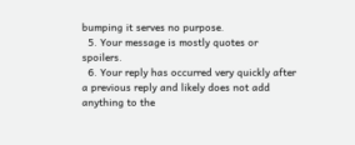bumping it serves no purpose.
  5. Your message is mostly quotes or spoilers.
  6. Your reply has occurred very quickly after a previous reply and likely does not add anything to the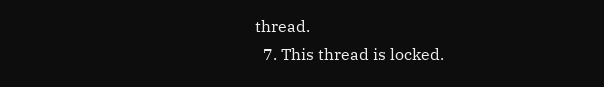thread.
  7. This thread is locked.